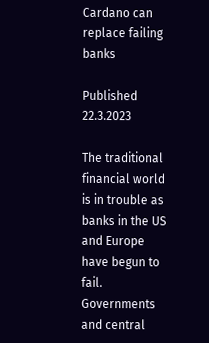Cardano can replace failing banks

Published 22.3.2023

The traditional financial world is in trouble as banks in the US and Europe have begun to fail. Governments and central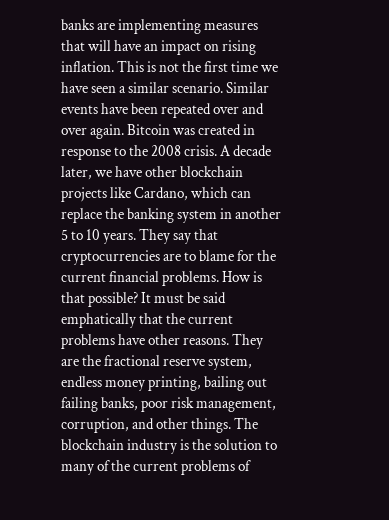banks are implementing measures that will have an impact on rising inflation. This is not the first time we have seen a similar scenario. Similar events have been repeated over and over again. Bitcoin was created in response to the 2008 crisis. A decade later, we have other blockchain projects like Cardano, which can replace the banking system in another 5 to 10 years. They say that cryptocurrencies are to blame for the current financial problems. How is that possible? It must be said emphatically that the current problems have other reasons. They are the fractional reserve system, endless money printing, bailing out failing banks, poor risk management, corruption, and other things. The blockchain industry is the solution to many of the current problems of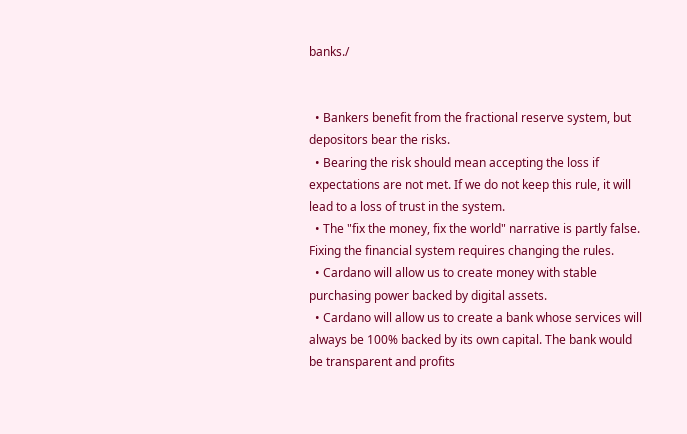banks./


  • Bankers benefit from the fractional reserve system, but depositors bear the risks.
  • Bearing the risk should mean accepting the loss if expectations are not met. If we do not keep this rule, it will lead to a loss of trust in the system.
  • The "fix the money, fix the world" narrative is partly false. Fixing the financial system requires changing the rules.
  • Cardano will allow us to create money with stable purchasing power backed by digital assets.
  • Cardano will allow us to create a bank whose services will always be 100% backed by its own capital. The bank would be transparent and profits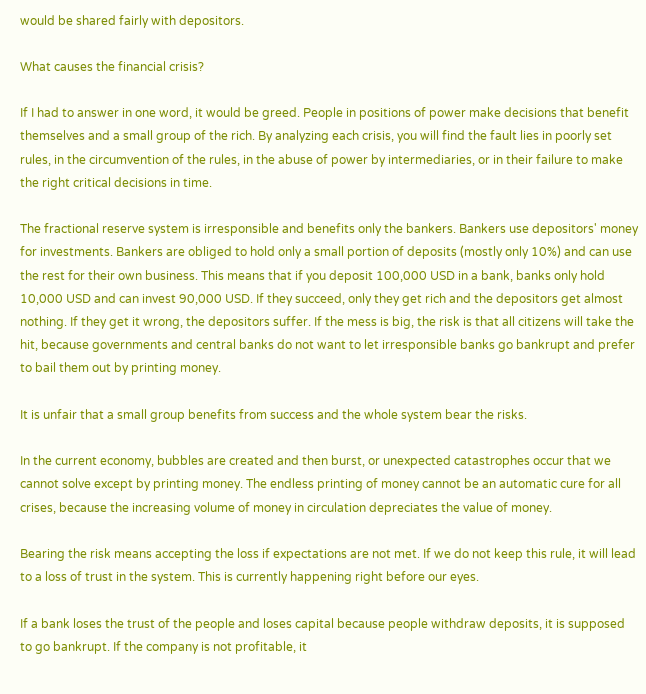would be shared fairly with depositors.

What causes the financial crisis?

If I had to answer in one word, it would be greed. People in positions of power make decisions that benefit themselves and a small group of the rich. By analyzing each crisis, you will find the fault lies in poorly set rules, in the circumvention of the rules, in the abuse of power by intermediaries, or in their failure to make the right critical decisions in time.

The fractional reserve system is irresponsible and benefits only the bankers. Bankers use depositors' money for investments. Bankers are obliged to hold only a small portion of deposits (mostly only 10%) and can use the rest for their own business. This means that if you deposit 100,000 USD in a bank, banks only hold 10,000 USD and can invest 90,000 USD. If they succeed, only they get rich and the depositors get almost nothing. If they get it wrong, the depositors suffer. If the mess is big, the risk is that all citizens will take the hit, because governments and central banks do not want to let irresponsible banks go bankrupt and prefer to bail them out by printing money.

It is unfair that a small group benefits from success and the whole system bear the risks.

In the current economy, bubbles are created and then burst, or unexpected catastrophes occur that we cannot solve except by printing money. The endless printing of money cannot be an automatic cure for all crises, because the increasing volume of money in circulation depreciates the value of money.

Bearing the risk means accepting the loss if expectations are not met. If we do not keep this rule, it will lead to a loss of trust in the system. This is currently happening right before our eyes.

If a bank loses the trust of the people and loses capital because people withdraw deposits, it is supposed to go bankrupt. If the company is not profitable, it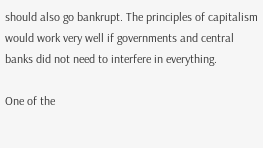should also go bankrupt. The principles of capitalism would work very well if governments and central banks did not need to interfere in everything.

One of the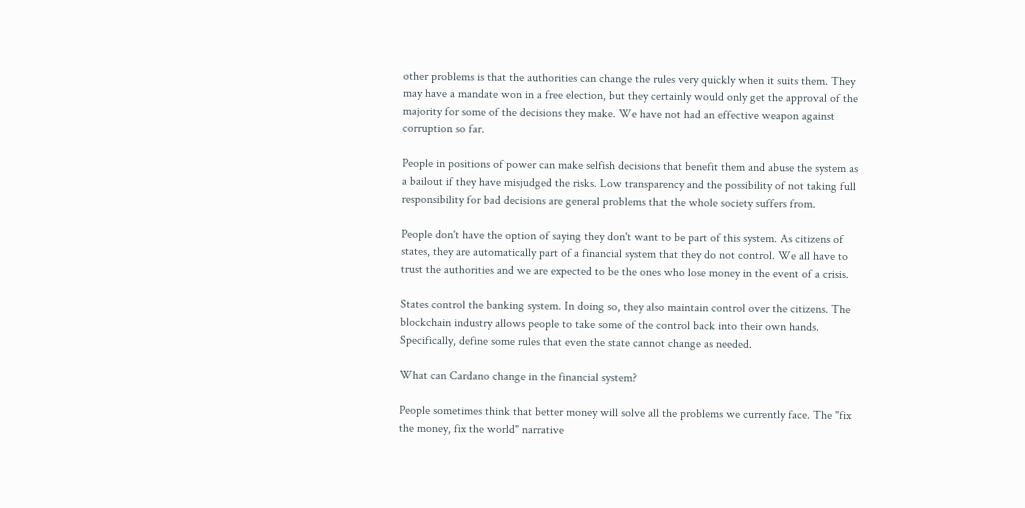other problems is that the authorities can change the rules very quickly when it suits them. They may have a mandate won in a free election, but they certainly would only get the approval of the majority for some of the decisions they make. We have not had an effective weapon against corruption so far.

People in positions of power can make selfish decisions that benefit them and abuse the system as a bailout if they have misjudged the risks. Low transparency and the possibility of not taking full responsibility for bad decisions are general problems that the whole society suffers from.

People don't have the option of saying they don't want to be part of this system. As citizens of states, they are automatically part of a financial system that they do not control. We all have to trust the authorities and we are expected to be the ones who lose money in the event of a crisis.

States control the banking system. In doing so, they also maintain control over the citizens. The blockchain industry allows people to take some of the control back into their own hands. Specifically, define some rules that even the state cannot change as needed.

What can Cardano change in the financial system?

People sometimes think that better money will solve all the problems we currently face. The "fix the money, fix the world" narrative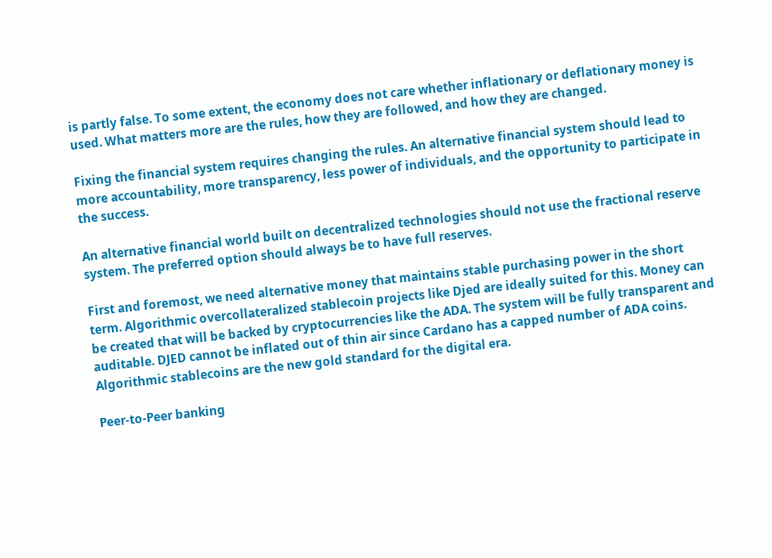is partly false. To some extent, the economy does not care whether inflationary or deflationary money is used. What matters more are the rules, how they are followed, and how they are changed.

Fixing the financial system requires changing the rules. An alternative financial system should lead to more accountability, more transparency, less power of individuals, and the opportunity to participate in the success.

An alternative financial world built on decentralized technologies should not use the fractional reserve system. The preferred option should always be to have full reserves.

First and foremost, we need alternative money that maintains stable purchasing power in the short term. Algorithmic overcollateralized stablecoin projects like Djed are ideally suited for this. Money can be created that will be backed by cryptocurrencies like the ADA. The system will be fully transparent and auditable. DJED cannot be inflated out of thin air since Cardano has a capped number of ADA coins. Algorithmic stablecoins are the new gold standard for the digital era.

Peer-to-Peer banking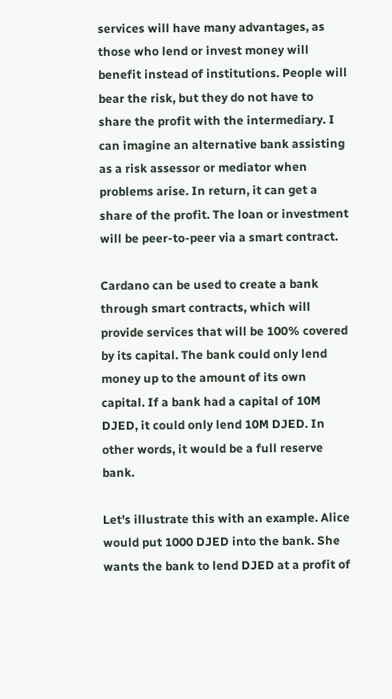services will have many advantages, as those who lend or invest money will benefit instead of institutions. People will bear the risk, but they do not have to share the profit with the intermediary. I can imagine an alternative bank assisting as a risk assessor or mediator when problems arise. In return, it can get a share of the profit. The loan or investment will be peer-to-peer via a smart contract.

Cardano can be used to create a bank through smart contracts, which will provide services that will be 100% covered by its capital. The bank could only lend money up to the amount of its own capital. If a bank had a capital of 10M DJED, it could only lend 10M DJED. In other words, it would be a full reserve bank.

Let's illustrate this with an example. Alice would put 1000 DJED into the bank. She wants the bank to lend DJED at a profit of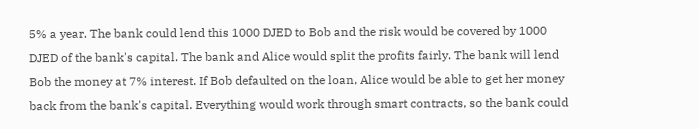5% a year. The bank could lend this 1000 DJED to Bob and the risk would be covered by 1000 DJED of the bank's capital. The bank and Alice would split the profits fairly. The bank will lend Bob the money at 7% interest. If Bob defaulted on the loan, Alice would be able to get her money back from the bank's capital. Everything would work through smart contracts, so the bank could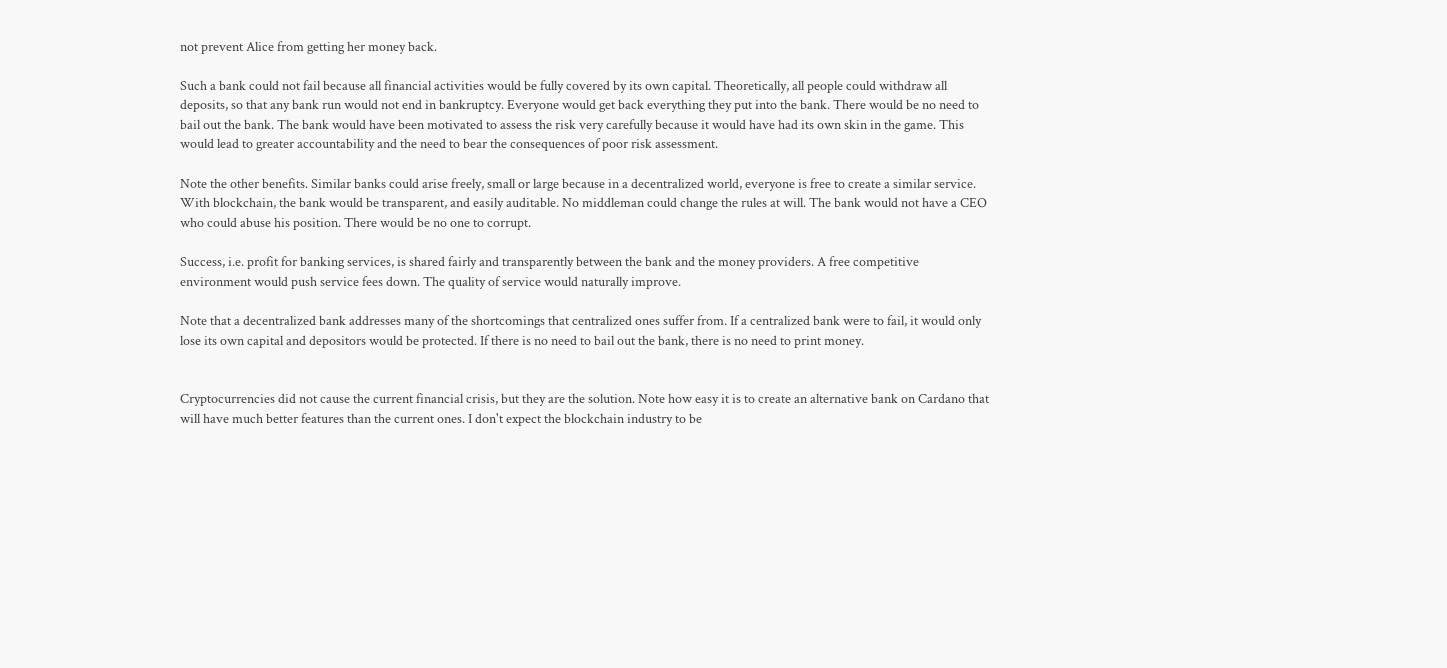not prevent Alice from getting her money back.

Such a bank could not fail because all financial activities would be fully covered by its own capital. Theoretically, all people could withdraw all deposits, so that any bank run would not end in bankruptcy. Everyone would get back everything they put into the bank. There would be no need to bail out the bank. The bank would have been motivated to assess the risk very carefully because it would have had its own skin in the game. This would lead to greater accountability and the need to bear the consequences of poor risk assessment.

Note the other benefits. Similar banks could arise freely, small or large because in a decentralized world, everyone is free to create a similar service. With blockchain, the bank would be transparent, and easily auditable. No middleman could change the rules at will. The bank would not have a CEO who could abuse his position. There would be no one to corrupt.

Success, i.e. profit for banking services, is shared fairly and transparently between the bank and the money providers. A free competitive environment would push service fees down. The quality of service would naturally improve.

Note that a decentralized bank addresses many of the shortcomings that centralized ones suffer from. If a centralized bank were to fail, it would only lose its own capital and depositors would be protected. If there is no need to bail out the bank, there is no need to print money.


Cryptocurrencies did not cause the current financial crisis, but they are the solution. Note how easy it is to create an alternative bank on Cardano that will have much better features than the current ones. I don't expect the blockchain industry to be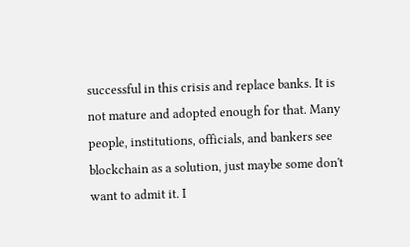successful in this crisis and replace banks. It is not mature and adopted enough for that. Many people, institutions, officials, and bankers see blockchain as a solution, just maybe some don't want to admit it. I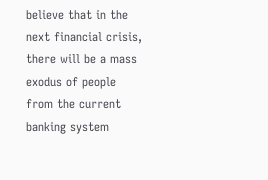believe that in the next financial crisis, there will be a mass exodus of people from the current banking system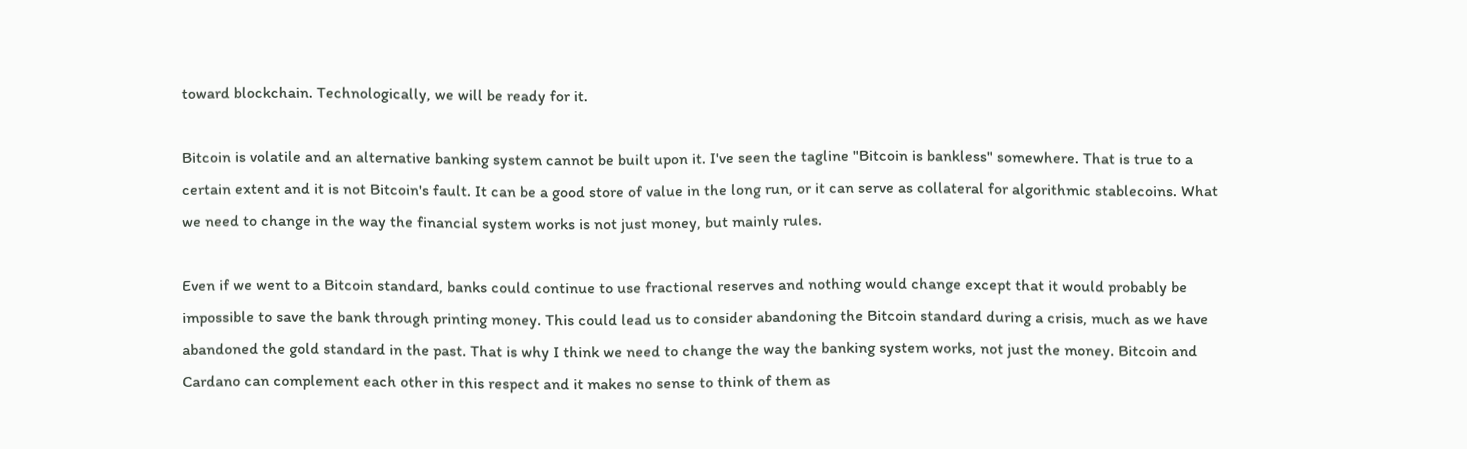toward blockchain. Technologically, we will be ready for it.

Bitcoin is volatile and an alternative banking system cannot be built upon it. I've seen the tagline "Bitcoin is bankless" somewhere. That is true to a certain extent and it is not Bitcoin's fault. It can be a good store of value in the long run, or it can serve as collateral for algorithmic stablecoins. What we need to change in the way the financial system works is not just money, but mainly rules.

Even if we went to a Bitcoin standard, banks could continue to use fractional reserves and nothing would change except that it would probably be impossible to save the bank through printing money. This could lead us to consider abandoning the Bitcoin standard during a crisis, much as we have abandoned the gold standard in the past. That is why I think we need to change the way the banking system works, not just the money. Bitcoin and Cardano can complement each other in this respect and it makes no sense to think of them as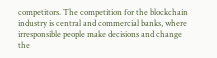competitors. The competition for the blockchain industry is central and commercial banks, where irresponsible people make decisions and change the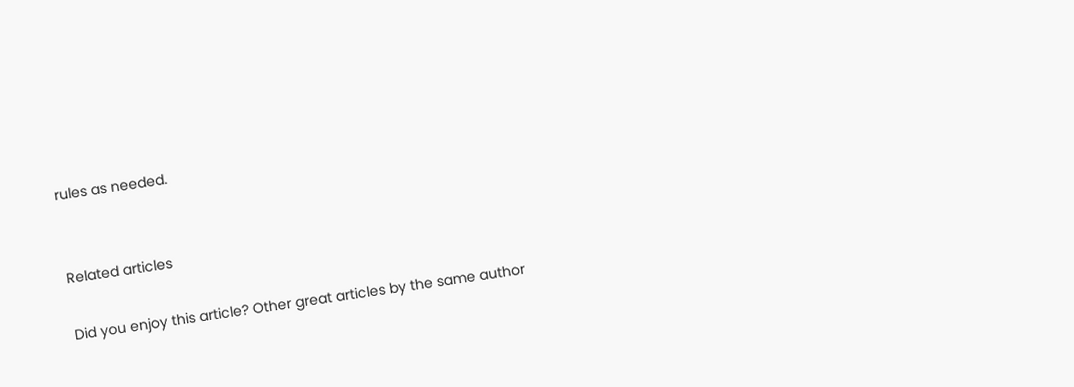rules as needed.


Related articles

Did you enjoy this article? Other great articles by the same author